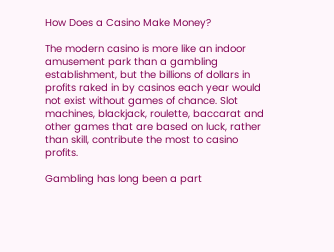How Does a Casino Make Money?

The modern casino is more like an indoor amusement park than a gambling establishment, but the billions of dollars in profits raked in by casinos each year would not exist without games of chance. Slot machines, blackjack, roulette, baccarat and other games that are based on luck, rather than skill, contribute the most to casino profits.

Gambling has long been a part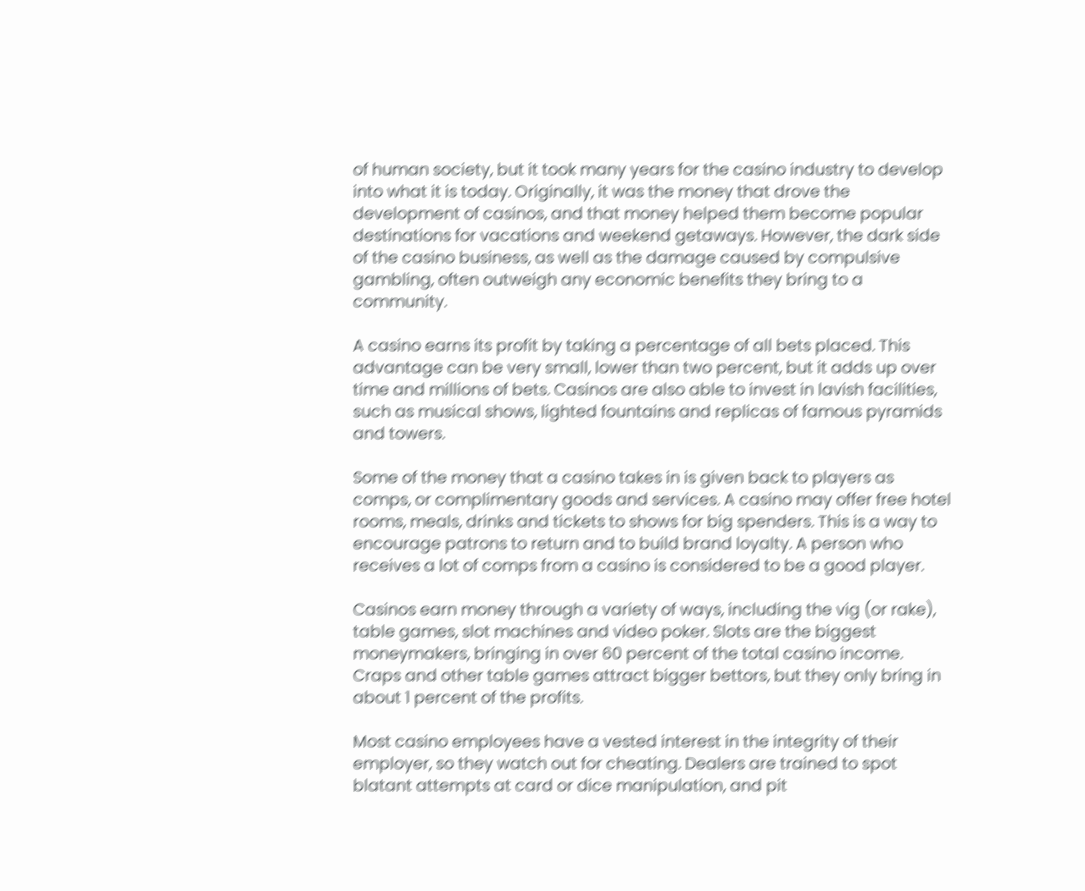of human society, but it took many years for the casino industry to develop into what it is today. Originally, it was the money that drove the development of casinos, and that money helped them become popular destinations for vacations and weekend getaways. However, the dark side of the casino business, as well as the damage caused by compulsive gambling, often outweigh any economic benefits they bring to a community.

A casino earns its profit by taking a percentage of all bets placed. This advantage can be very small, lower than two percent, but it adds up over time and millions of bets. Casinos are also able to invest in lavish facilities, such as musical shows, lighted fountains and replicas of famous pyramids and towers.

Some of the money that a casino takes in is given back to players as comps, or complimentary goods and services. A casino may offer free hotel rooms, meals, drinks and tickets to shows for big spenders. This is a way to encourage patrons to return and to build brand loyalty. A person who receives a lot of comps from a casino is considered to be a good player.

Casinos earn money through a variety of ways, including the vig (or rake), table games, slot machines and video poker. Slots are the biggest moneymakers, bringing in over 60 percent of the total casino income. Craps and other table games attract bigger bettors, but they only bring in about 1 percent of the profits.

Most casino employees have a vested interest in the integrity of their employer, so they watch out for cheating. Dealers are trained to spot blatant attempts at card or dice manipulation, and pit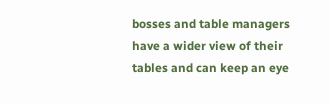bosses and table managers have a wider view of their tables and can keep an eye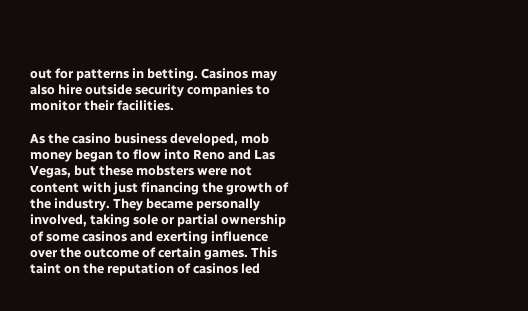out for patterns in betting. Casinos may also hire outside security companies to monitor their facilities.

As the casino business developed, mob money began to flow into Reno and Las Vegas, but these mobsters were not content with just financing the growth of the industry. They became personally involved, taking sole or partial ownership of some casinos and exerting influence over the outcome of certain games. This taint on the reputation of casinos led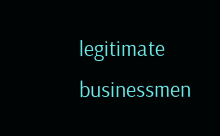legitimate businessmen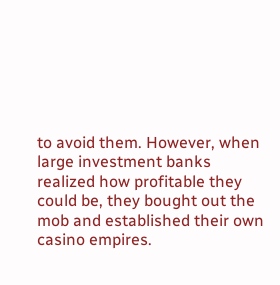to avoid them. However, when large investment banks realized how profitable they could be, they bought out the mob and established their own casino empires.